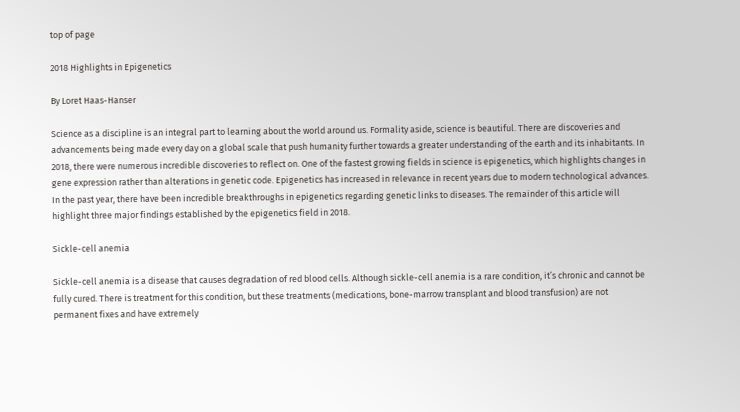top of page

2018 Highlights in Epigenetics

By Loret Haas-Hanser

Science as a discipline is an integral part to learning about the world around us. Formality aside, science is beautiful. There are discoveries and advancements being made every day on a global scale that push humanity further towards a greater understanding of the earth and its inhabitants. In 2018, there were numerous incredible discoveries to reflect on. One of the fastest growing fields in science is epigenetics, which highlights changes in gene expression rather than alterations in genetic code. Epigenetics has increased in relevance in recent years due to modern technological advances. In the past year, there have been incredible breakthroughs in epigenetics regarding genetic links to diseases. The remainder of this article will highlight three major findings established by the epigenetics field in 2018.

Sickle-cell anemia

Sickle-cell anemia is a disease that causes degradation of red blood cells. Although sickle-cell anemia is a rare condition, it’s chronic and cannot be fully cured. There is treatment for this condition, but these treatments (medications, bone-marrow transplant and blood transfusion) are not permanent fixes and have extremely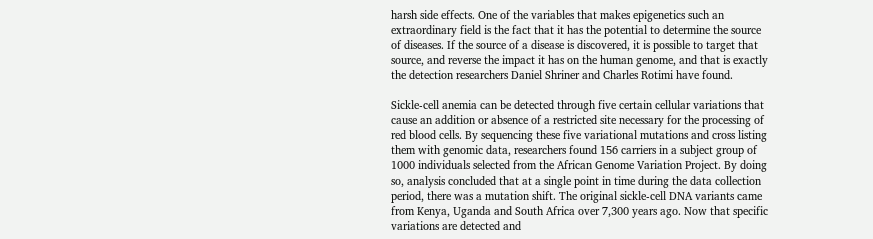harsh side effects. One of the variables that makes epigenetics such an extraordinary field is the fact that it has the potential to determine the source of diseases. If the source of a disease is discovered, it is possible to target that source, and reverse the impact it has on the human genome, and that is exactly the detection researchers Daniel Shriner and Charles Rotimi have found.

Sickle-cell anemia can be detected through five certain cellular variations that cause an addition or absence of a restricted site necessary for the processing of red blood cells. By sequencing these five variational mutations and cross listing them with genomic data, researchers found 156 carriers in a subject group of 1000 individuals selected from the African Genome Variation Project. By doing so, analysis concluded that at a single point in time during the data collection period, there was a mutation shift. The original sickle-cell DNA variants came from Kenya, Uganda and South Africa over 7,300 years ago. Now that specific variations are detected and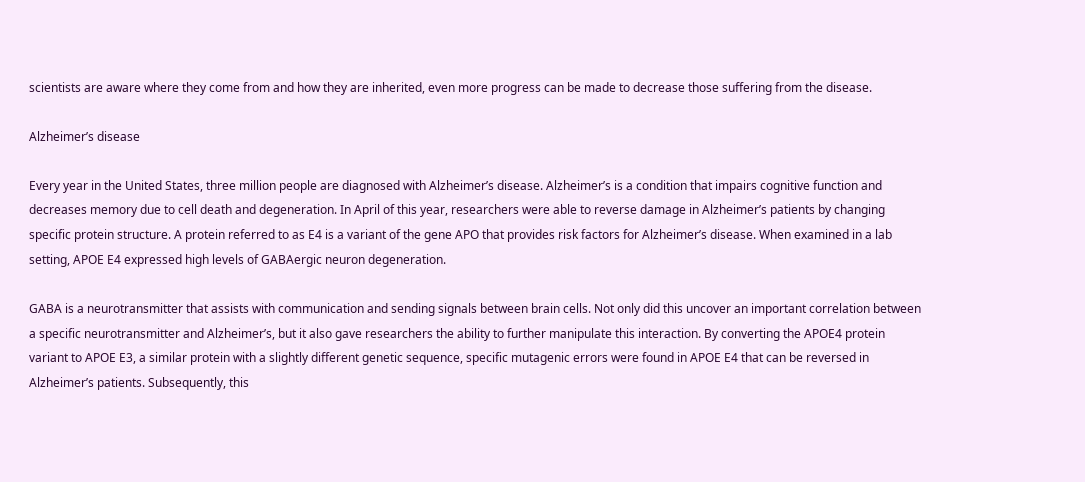scientists are aware where they come from and how they are inherited, even more progress can be made to decrease those suffering from the disease.

Alzheimer’s disease

Every year in the United States, three million people are diagnosed with Alzheimer’s disease. Alzheimer’s is a condition that impairs cognitive function and decreases memory due to cell death and degeneration. In April of this year, researchers were able to reverse damage in Alzheimer’s patients by changing specific protein structure. A protein referred to as E4 is a variant of the gene APO that provides risk factors for Alzheimer’s disease. When examined in a lab setting, APOE E4 expressed high levels of GABAergic neuron degeneration.

GABA is a neurotransmitter that assists with communication and sending signals between brain cells. Not only did this uncover an important correlation between a specific neurotransmitter and Alzheimer’s, but it also gave researchers the ability to further manipulate this interaction. By converting the APOE4 protein variant to APOE E3, a similar protein with a slightly different genetic sequence, specific mutagenic errors were found in APOE E4 that can be reversed in Alzheimer’s patients. Subsequently, this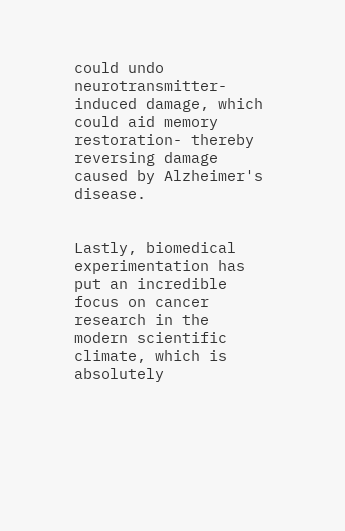could undo neurotransmitter-induced damage, which could aid memory restoration- thereby reversing damage caused by Alzheimer's disease.


Lastly, biomedical experimentation has put an incredible focus on cancer research in the modern scientific climate, which is absolutely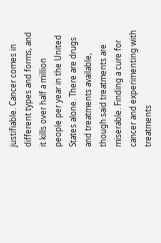justifiable. Cancer comes in different types and forms, and it kills over half a million people per year in the United States alone. There are drugs and treatments available, though said treatments are miserable. Finding a cure for cancer and experimenting with treatments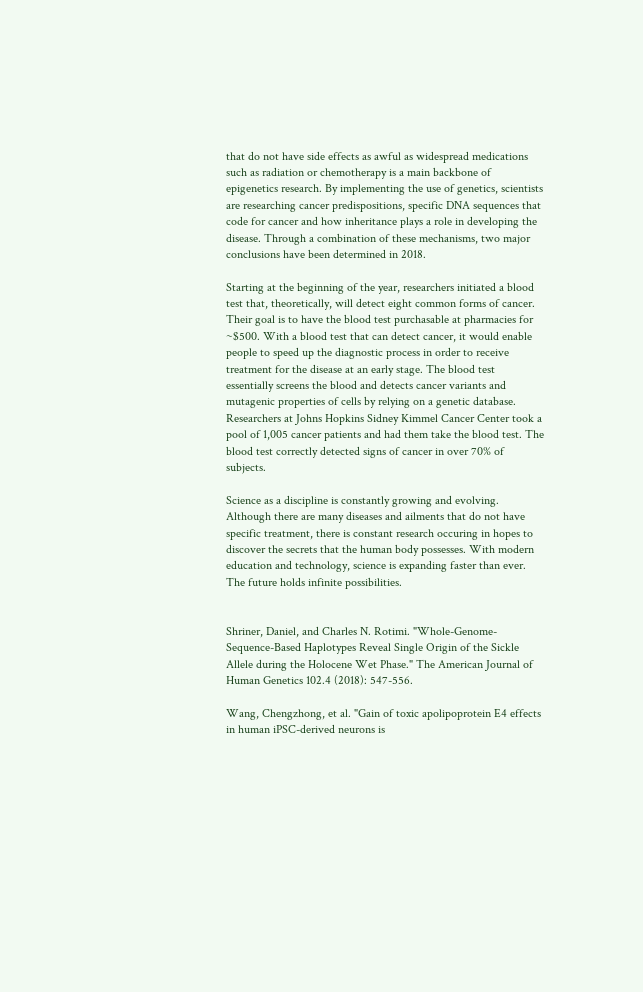that do not have side effects as awful as widespread medications such as radiation or chemotherapy is a main backbone of epigenetics research. By implementing the use of genetics, scientists are researching cancer predispositions, specific DNA sequences that code for cancer and how inheritance plays a role in developing the disease. Through a combination of these mechanisms, two major conclusions have been determined in 2018.

Starting at the beginning of the year, researchers initiated a blood test that, theoretically, will detect eight common forms of cancer. Their goal is to have the blood test purchasable at pharmacies for ~$500. With a blood test that can detect cancer, it would enable people to speed up the diagnostic process in order to receive treatment for the disease at an early stage. The blood test essentially screens the blood and detects cancer variants and mutagenic properties of cells by relying on a genetic database. Researchers at Johns Hopkins Sidney Kimmel Cancer Center took a pool of 1,005 cancer patients and had them take the blood test. The blood test correctly detected signs of cancer in over 70% of subjects.

Science as a discipline is constantly growing and evolving. Although there are many diseases and ailments that do not have specific treatment, there is constant research occuring in hopes to discover the secrets that the human body possesses. With modern education and technology, science is expanding faster than ever. The future holds infinite possibilities.


Shriner, Daniel, and Charles N. Rotimi. "Whole-Genome-Sequence-Based Haplotypes Reveal Single Origin of the Sickle Allele during the Holocene Wet Phase." The American Journal of Human Genetics 102.4 (2018): 547-556.

Wang, Chengzhong, et al. "Gain of toxic apolipoprotein E4 effects in human iPSC-derived neurons is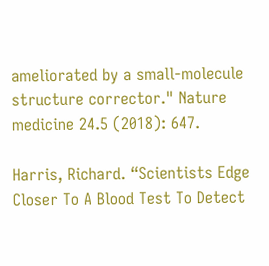ameliorated by a small-molecule structure corrector." Nature medicine 24.5 (2018): 647.

Harris, Richard. “Scientists Edge Closer To A Blood Test To Detect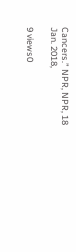Cancers.” NPR, NPR, 18 Jan. 2018,

9 views0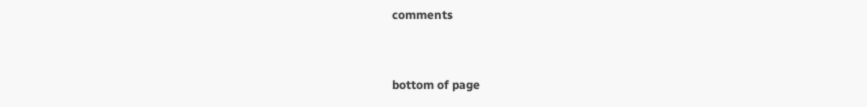comments


bottom of page